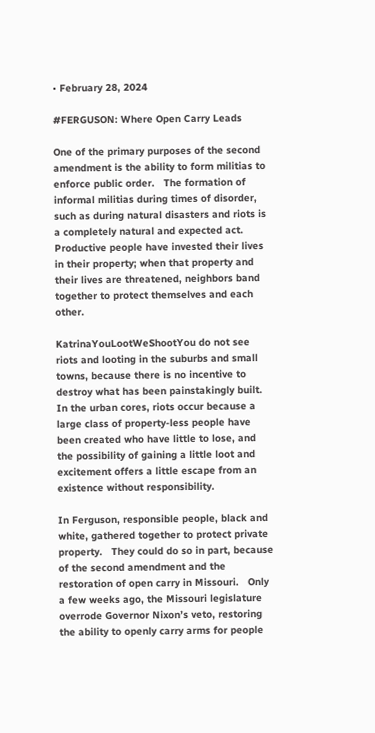• February 28, 2024

#FERGUSON: Where Open Carry Leads

One of the primary purposes of the second amendment is the ability to form militias to enforce public order.   The formation of informal militias during times of disorder, such as during natural disasters and riots is a completely natural and expected act.   Productive people have invested their lives in their property; when that property and their lives are threatened, neighbors band together to protect themselves and each other.

KatrinaYouLootWeShootYou do not see riots and looting in the suburbs and small towns, because there is no incentive to destroy what has been painstakingly built.   In the urban cores, riots occur because a large class of property-less people have been created who have little to lose, and the possibility of gaining a little loot and excitement offers a little escape from an existence without responsibility.

In Ferguson, responsible people, black and white, gathered together to protect private property.   They could do so in part, because of the second amendment and the restoration of open carry in Missouri.   Only a few weeks ago, the Missouri legislature overrode Governor Nixon’s veto, restoring the ability to openly carry arms for people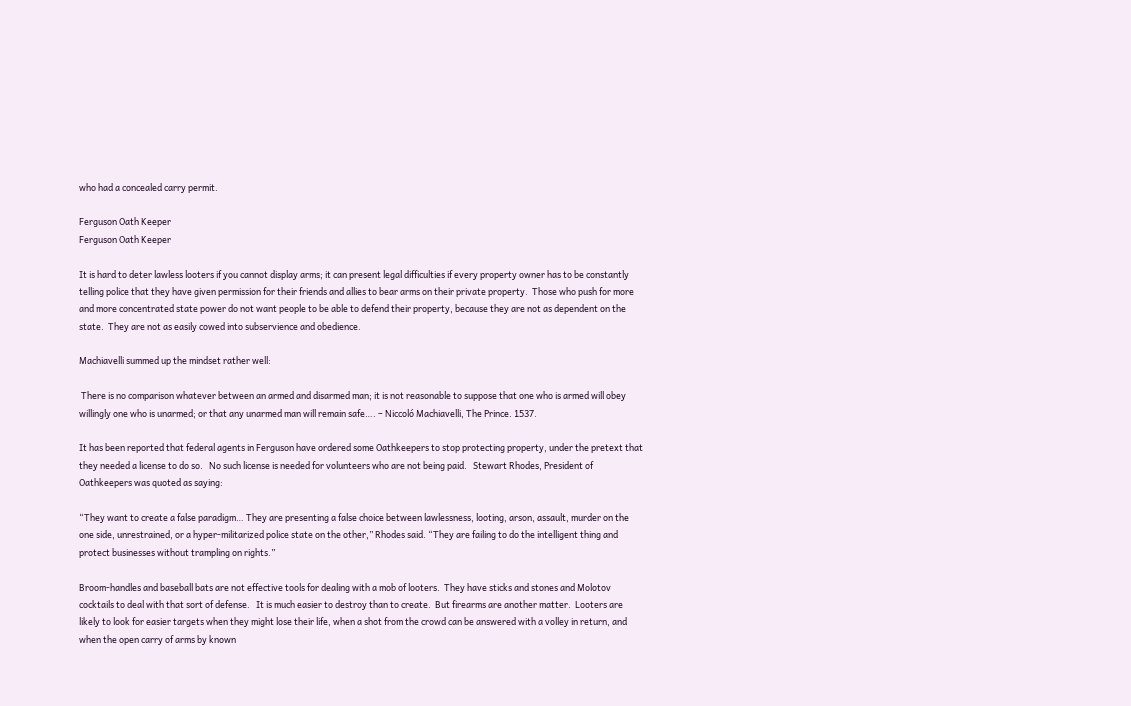who had a concealed carry permit.

Ferguson Oath Keeper
Ferguson Oath Keeper

It is hard to deter lawless looters if you cannot display arms; it can present legal difficulties if every property owner has to be constantly telling police that they have given permission for their friends and allies to bear arms on their private property.  Those who push for more and more concentrated state power do not want people to be able to defend their property, because they are not as dependent on the state.  They are not as easily cowed into subservience and obedience.

Machiavelli summed up the mindset rather well:

 There is no comparison whatever between an armed and disarmed man; it is not reasonable to suppose that one who is armed will obey willingly one who is unarmed; or that any unarmed man will remain safe…. – Niccoló Machiavelli, The Prince. 1537.

It has been reported that federal agents in Ferguson have ordered some Oathkeepers to stop protecting property, under the pretext that they needed a license to do so.   No such license is needed for volunteers who are not being paid.   Stewart Rhodes, President of Oathkeepers was quoted as saying:

“They want to create a false paradigm… They are presenting a false choice between lawlessness, looting, arson, assault, murder on the one side, unrestrained, or a hyper-militarized police state on the other,” Rhodes said. “They are failing to do the intelligent thing and protect businesses without trampling on rights.”

Broom-handles and baseball bats are not effective tools for dealing with a mob of looters.  They have sticks and stones and Molotov cocktails to deal with that sort of defense.   It is much easier to destroy than to create.  But firearms are another matter.  Looters are likely to look for easier targets when they might lose their life, when a shot from the crowd can be answered with a volley in return, and when the open carry of arms by known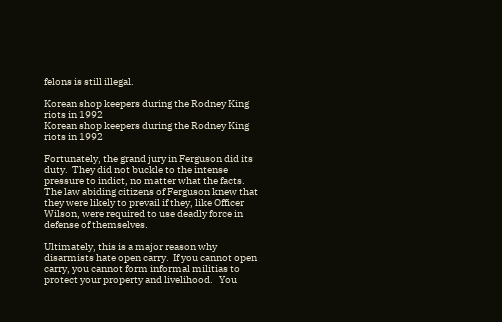felons is still illegal.

Korean shop keepers during the Rodney King riots in 1992
Korean shop keepers during the Rodney King riots in 1992

Fortunately, the grand jury in Ferguson did its duty.  They did not buckle to the intense pressure to indict, no matter what the facts.  The law abiding citizens of Ferguson knew that they were likely to prevail if they, like Officer Wilson, were required to use deadly force in defense of themselves.

Ultimately, this is a major reason why disarmists hate open carry.  If you cannot open carry, you cannot form informal militias to protect your property and livelihood.   You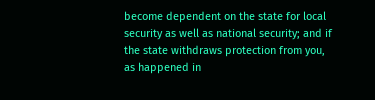become dependent on the state for local security as well as national security; and if the state withdraws protection from you, as happened in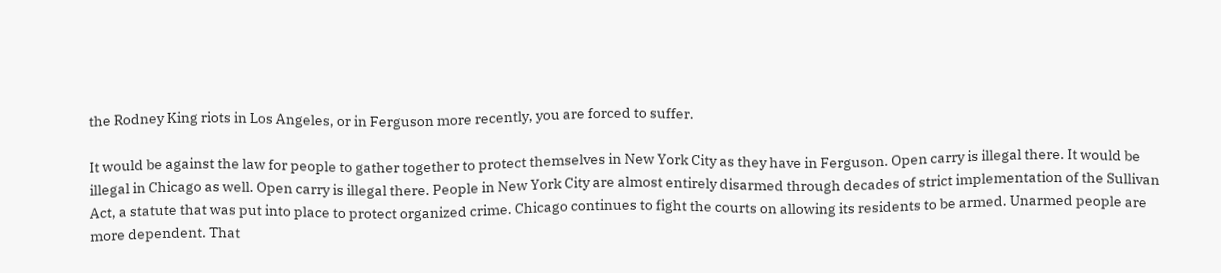the Rodney King riots in Los Angeles, or in Ferguson more recently, you are forced to suffer.

It would be against the law for people to gather together to protect themselves in New York City as they have in Ferguson. Open carry is illegal there. It would be illegal in Chicago as well. Open carry is illegal there. People in New York City are almost entirely disarmed through decades of strict implementation of the Sullivan Act, a statute that was put into place to protect organized crime. Chicago continues to fight the courts on allowing its residents to be armed. Unarmed people are more dependent. That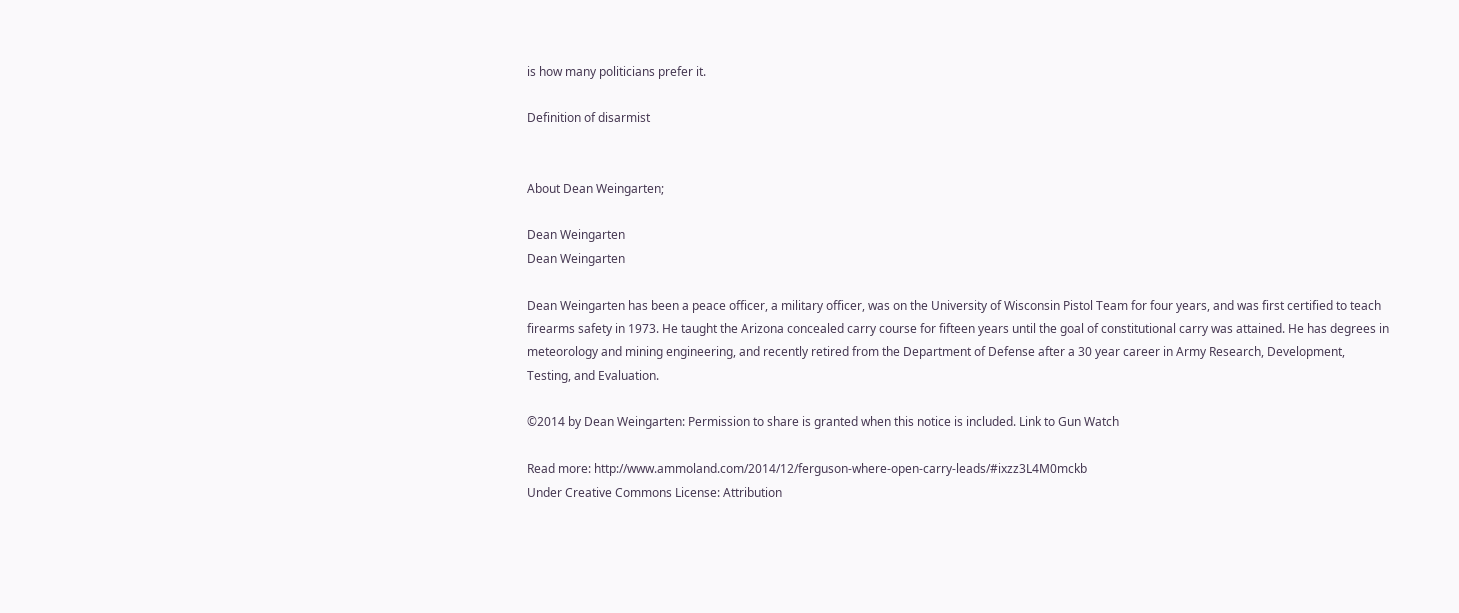is how many politicians prefer it.

Definition of disarmist


About Dean Weingarten;

Dean Weingarten
Dean Weingarten

Dean Weingarten has been a peace officer, a military officer, was on the University of Wisconsin Pistol Team for four years, and was first certified to teach firearms safety in 1973. He taught the Arizona concealed carry course for fifteen years until the goal of constitutional carry was attained. He has degrees in meteorology and mining engineering, and recently retired from the Department of Defense after a 30 year career in Army Research, Development, Testing, and Evaluation.

©2014 by Dean Weingarten: Permission to share is granted when this notice is included. Link to Gun Watch

Read more: http://www.ammoland.com/2014/12/ferguson-where-open-carry-leads/#ixzz3L4M0mckb
Under Creative Commons License: Attribution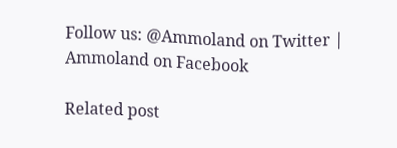Follow us: @Ammoland on Twitter | Ammoland on Facebook

Related post